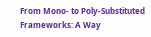From Mono- to Poly-Substituted Frameworks: A Way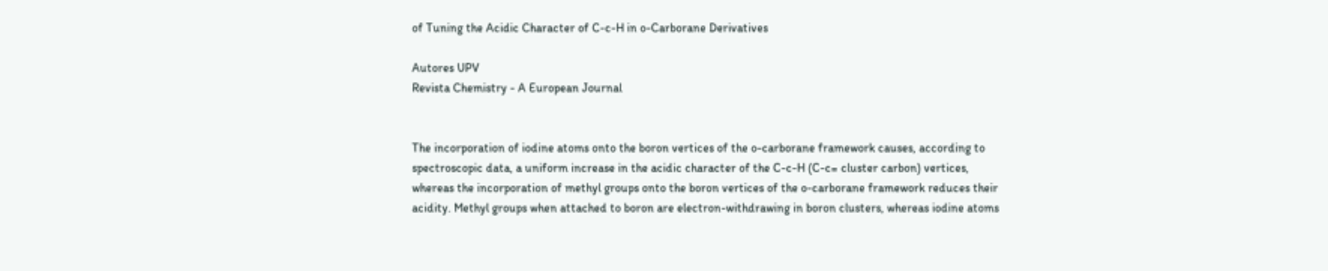of Tuning the Acidic Character of C-c-H in o-Carborane Derivatives

Autores UPV
Revista Chemistry - A European Journal


The incorporation of iodine atoms onto the boron vertices of the o-carborane framework causes, according to spectroscopic data, a uniform increase in the acidic character of the C-c-H (C-c= cluster carbon) vertices, whereas the incorporation of methyl groups onto the boron vertices of the o-carborane framework reduces their acidity. Methyl groups when attached to boron are electron-withdrawing in boron clusters, whereas iodine atoms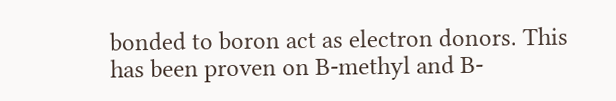bonded to boron act as electron donors. This has been proven on B-methyl and B-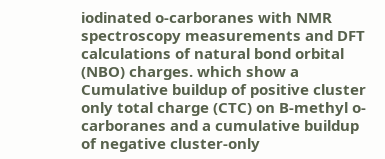iodinated o-carboranes with NMR spectroscopy measurements and DFT calculations of natural bond orbital (NBO) charges. which show a Cumulative buildup of positive cluster only total charge (CTC) on B-methyl o-carboranes and a cumulative buildup of negative cluster-only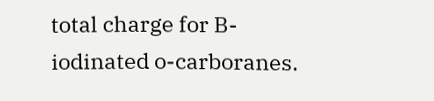total charge for B-iodinated o-carboranes.